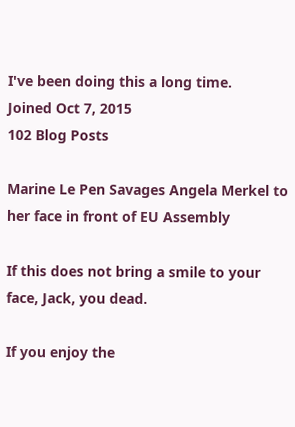I've been doing this a long time.
Joined Oct 7, 2015
102 Blog Posts

Marine Le Pen Savages Angela Merkel to her face in front of EU Assembly

If this does not bring a smile to your face, Jack, you dead.

If you enjoy the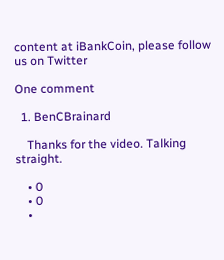content at iBankCoin, please follow us on Twitter

One comment

  1. BenCBrainard

    Thanks for the video. Talking straight.

    • 0
    • 0
    •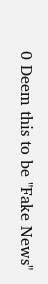0 Deem this to be "Fake News"